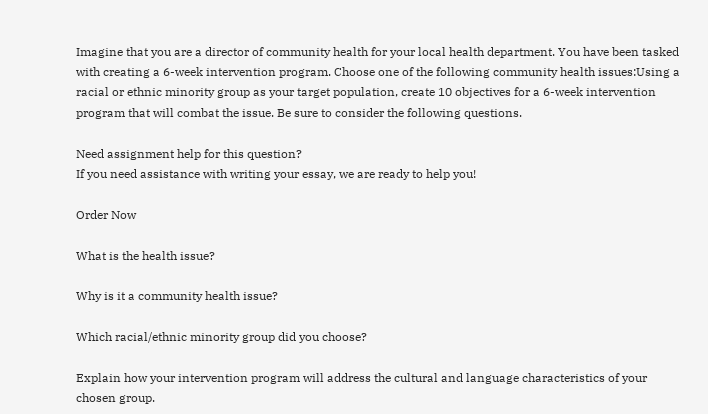Imagine that you are a director of community health for your local health department. You have been tasked with creating a 6-week intervention program. Choose one of the following community health issues:Using a racial or ethnic minority group as your target population, create 10 objectives for a 6-week intervention program that will combat the issue. Be sure to consider the following questions.

Need assignment help for this question?
If you need assistance with writing your essay, we are ready to help you!

Order Now

What is the health issue?

Why is it a community health issue?

Which racial/ethnic minority group did you choose?

Explain how your intervention program will address the cultural and language characteristics of your chosen group.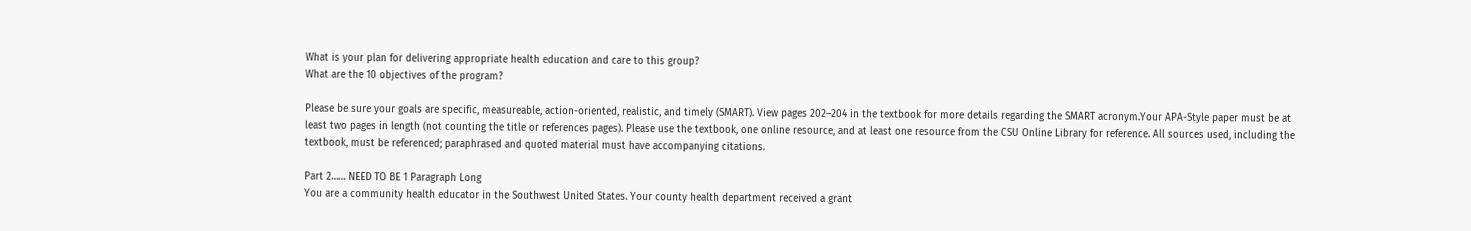What is your plan for delivering appropriate health education and care to this group?
What are the 10 objectives of the program?

Please be sure your goals are specific, measureable, action-oriented, realistic, and timely (SMART). View pages 202–204 in the textbook for more details regarding the SMART acronym.Your APA-Style paper must be at least two pages in length (not counting the title or references pages). Please use the textbook, one online resource, and at least one resource from the CSU Online Library for reference. All sources used, including the textbook, must be referenced; paraphrased and quoted material must have accompanying citations.

Part 2…… NEED TO BE 1 Paragraph Long
You are a community health educator in the Southwest United States. Your county health department received a grant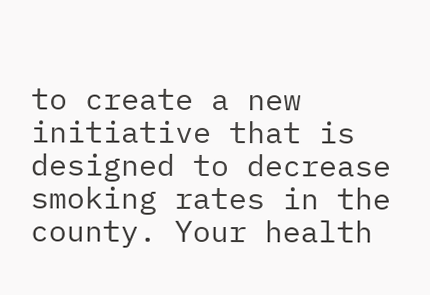to create a new initiative that is designed to decrease smoking rates in the county. Your health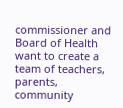commissioner and Board of Health want to create a team of teachers, parents, community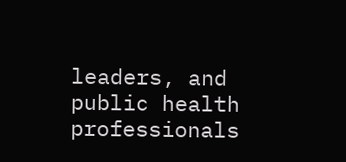leaders, and public health professionals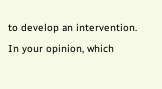to develop an intervention.
In your opinion, which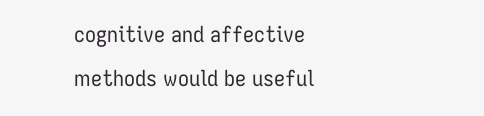cognitive and affective methods would be useful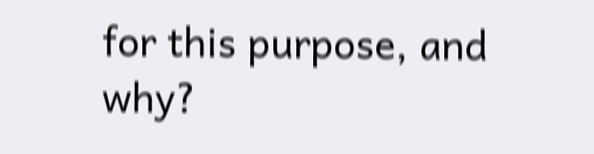for this purpose, and why?